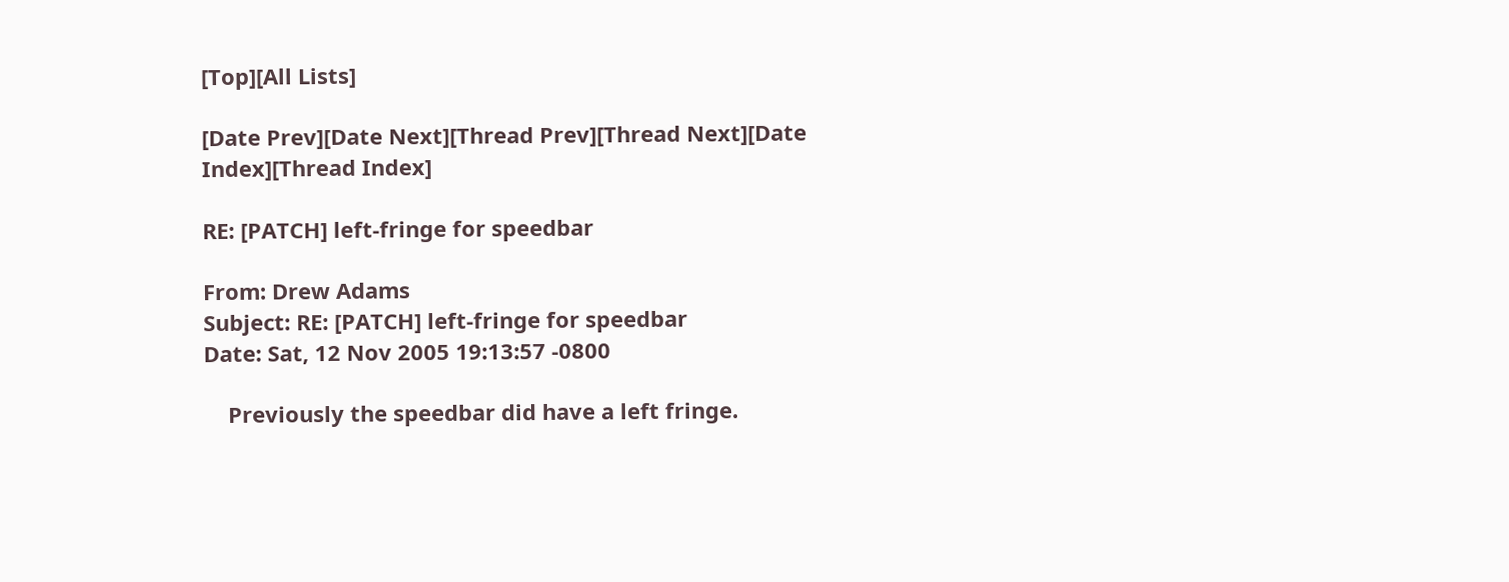[Top][All Lists]

[Date Prev][Date Next][Thread Prev][Thread Next][Date Index][Thread Index]

RE: [PATCH] left-fringe for speedbar

From: Drew Adams
Subject: RE: [PATCH] left-fringe for speedbar
Date: Sat, 12 Nov 2005 19:13:57 -0800

    Previously the speedbar did have a left fringe.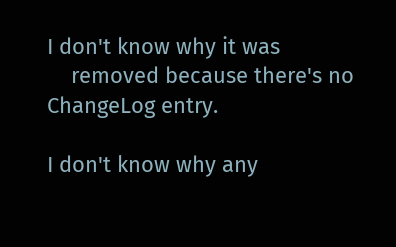I don't know why it was
    removed because there's no ChangeLog entry.

I don't know why any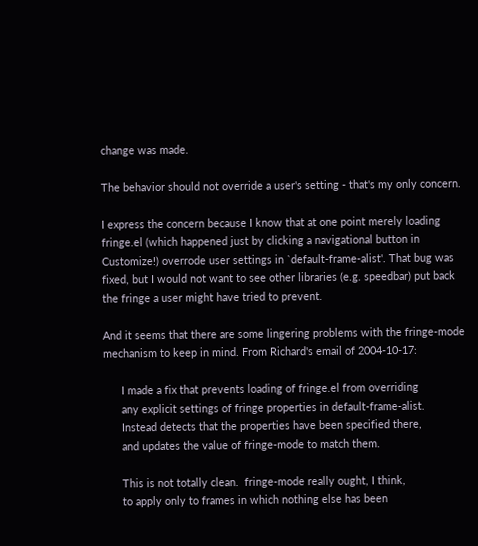change was made.

The behavior should not override a user's setting - that's my only concern.

I express the concern because I know that at one point merely loading
fringe.el (which happened just by clicking a navigational button in
Customize!) overrode user settings in `default-frame-alist'. That bug was
fixed, but I would not want to see other libraries (e.g. speedbar) put back
the fringe a user might have tried to prevent.

And it seems that there are some lingering problems with the fringe-mode
mechanism to keep in mind. From Richard's email of 2004-10-17:

      I made a fix that prevents loading of fringe.el from overriding
      any explicit settings of fringe properties in default-frame-alist.
      Instead detects that the properties have been specified there,
      and updates the value of fringe-mode to match them.

      This is not totally clean.  fringe-mode really ought, I think,
      to apply only to frames in which nothing else has been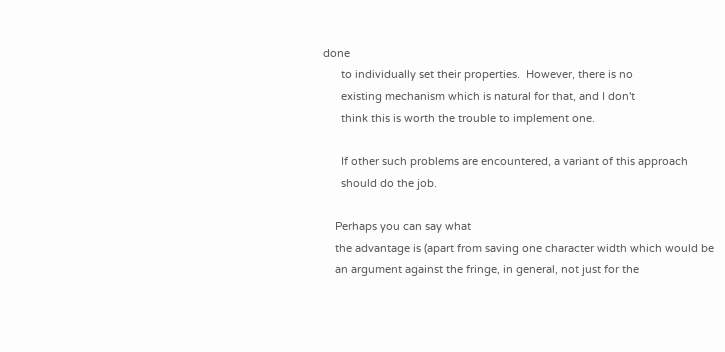done
      to individually set their properties.  However, there is no
      existing mechanism which is natural for that, and I don't
      think this is worth the trouble to implement one.

      If other such problems are encountered, a variant of this approach
      should do the job.

    Perhaps you can say what
    the advantage is (apart from saving one character width which would be
    an argument against the fringe, in general, not just for the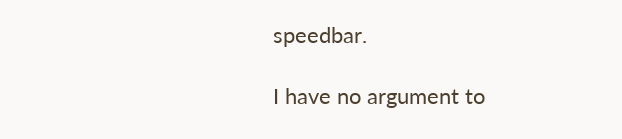speedbar.

I have no argument to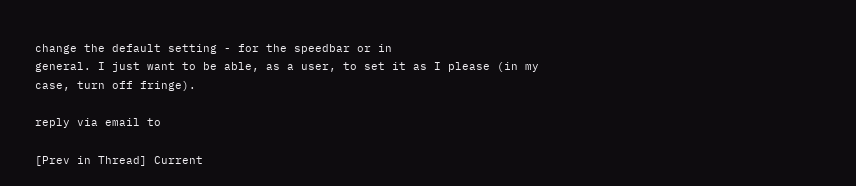change the default setting - for the speedbar or in
general. I just want to be able, as a user, to set it as I please (in my
case, turn off fringe).

reply via email to

[Prev in Thread] Current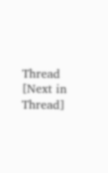Thread [Next in Thread]